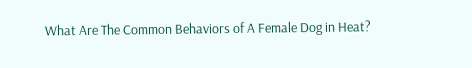What Are The Common Behaviors of A Female Dog in Heat?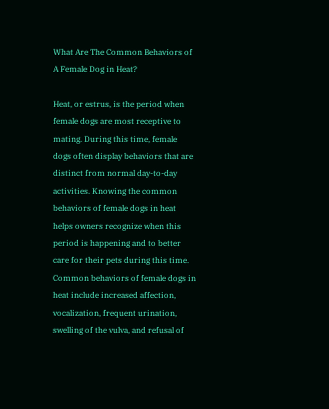What Are The Common Behaviors of A Female Dog in Heat?

Heat, or estrus, is the period when female dogs are most receptive to mating. During this time, female dogs often display behaviors that are distinct from normal day-to-day activities. Knowing the common behaviors of female dogs in heat helps owners recognize when this period is happening and to better care for their pets during this time. Common behaviors of female dogs in heat include increased affection, vocalization, frequent urination, swelling of the vulva, and refusal of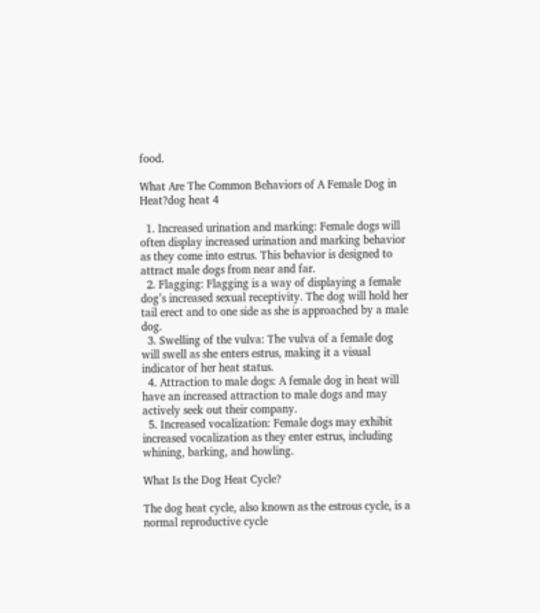food.

What Are The Common Behaviors of A Female Dog in Heat?dog heat 4

  1. Increased urination and marking: Female dogs will often display increased urination and marking behavior as they come into estrus. This behavior is designed to attract male dogs from near and far.
  2. Flagging: Flagging is a way of displaying a female dog’s increased sexual receptivity. The dog will hold her tail erect and to one side as she is approached by a male dog.
  3. Swelling of the vulva: The vulva of a female dog will swell as she enters estrus, making it a visual indicator of her heat status.
  4. Attraction to male dogs: A female dog in heat will have an increased attraction to male dogs and may actively seek out their company.
  5. Increased vocalization: Female dogs may exhibit increased vocalization as they enter estrus, including whining, barking, and howling.

What Is the Dog Heat Cycle?

The dog heat cycle, also known as the estrous cycle, is a normal reproductive cycle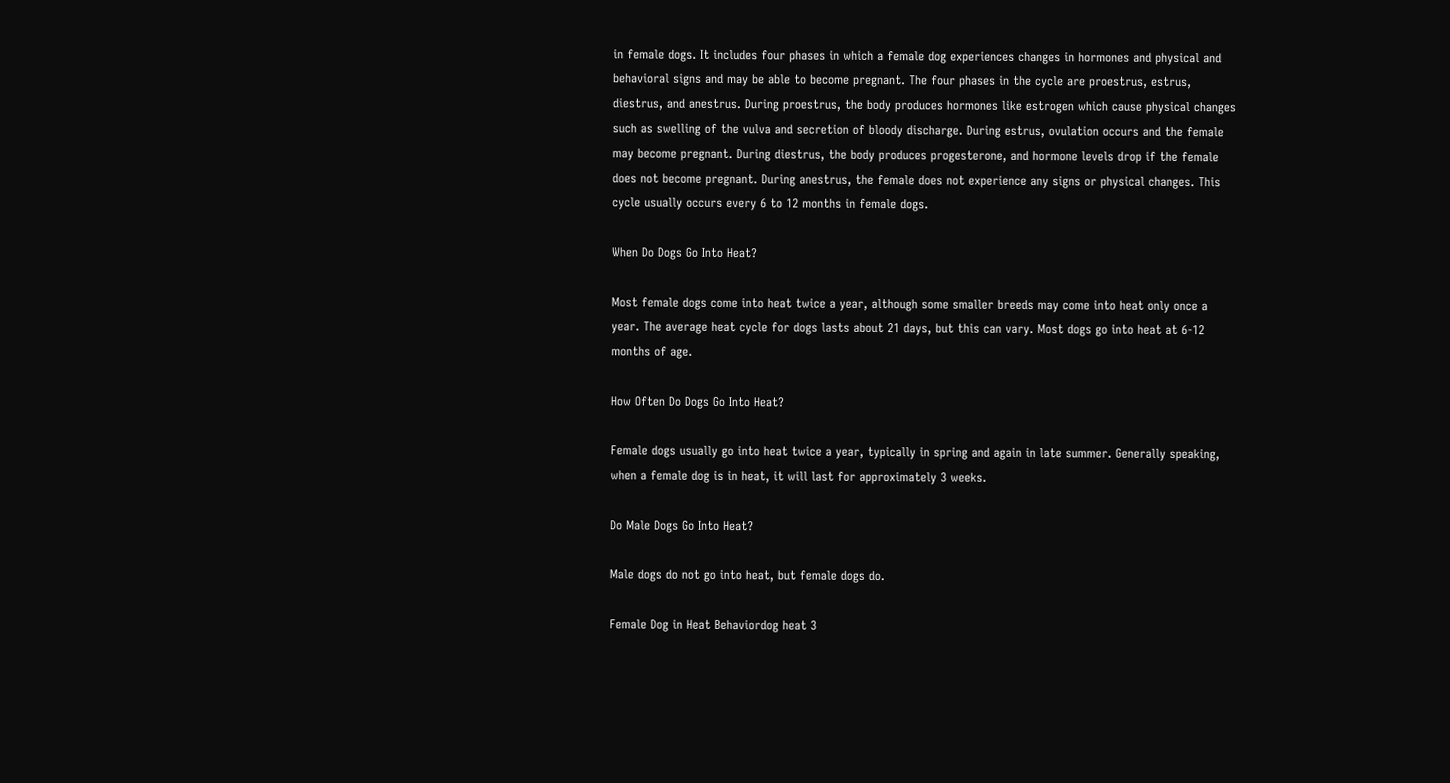in female dogs. It includes four phases in which a female dog experiences changes in hormones and physical and behavioral signs and may be able to become pregnant. The four phases in the cycle are proestrus, estrus, diestrus, and anestrus. During proestrus, the body produces hormones like estrogen which cause physical changes such as swelling of the vulva and secretion of bloody discharge. During estrus, ovulation occurs and the female may become pregnant. During diestrus, the body produces progesterone, and hormone levels drop if the female does not become pregnant. During anestrus, the female does not experience any signs or physical changes. This cycle usually occurs every 6 to 12 months in female dogs.

When Do Dogs Go Into Heat?

Most female dogs come into heat twice a year, although some smaller breeds may come into heat only once a year. The average heat cycle for dogs lasts about 21 days, but this can vary. Most dogs go into heat at 6-12 months of age.

How Often Do Dogs Go Into Heat?

Female dogs usually go into heat twice a year, typically in spring and again in late summer. Generally speaking, when a female dog is in heat, it will last for approximately 3 weeks.

Do Male Dogs Go Into Heat?

Male dogs do not go into heat, but female dogs do.

Female Dog in Heat Behaviordog heat 3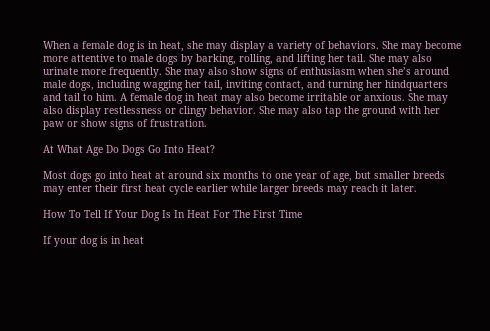When a female dog is in heat, she may display a variety of behaviors. She may become more attentive to male dogs by barking, rolling, and lifting her tail. She may also urinate more frequently. She may also show signs of enthusiasm when she’s around male dogs, including wagging her tail, inviting contact, and turning her hindquarters and tail to him. A female dog in heat may also become irritable or anxious. She may also display restlessness or clingy behavior. She may also tap the ground with her paw or show signs of frustration.

At What Age Do Dogs Go Into Heat?

Most dogs go into heat at around six months to one year of age, but smaller breeds may enter their first heat cycle earlier while larger breeds may reach it later.

How To Tell If Your Dog Is In Heat For The First Time

If your dog is in heat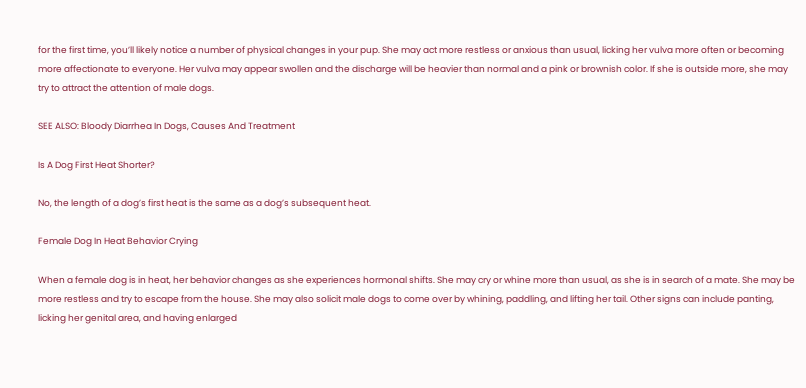for the first time, you’ll likely notice a number of physical changes in your pup. She may act more restless or anxious than usual, licking her vulva more often or becoming more affectionate to everyone. Her vulva may appear swollen and the discharge will be heavier than normal and a pink or brownish color. If she is outside more, she may try to attract the attention of male dogs.

SEE ALSO: Bloody Diarrhea In Dogs, Causes And Treatment

Is A Dog First Heat Shorter?

No, the length of a dog’s first heat is the same as a dog’s subsequent heat.

Female Dog In Heat Behavior Crying

When a female dog is in heat, her behavior changes as she experiences hormonal shifts. She may cry or whine more than usual, as she is in search of a mate. She may be more restless and try to escape from the house. She may also solicit male dogs to come over by whining, paddling, and lifting her tail. Other signs can include panting, licking her genital area, and having enlarged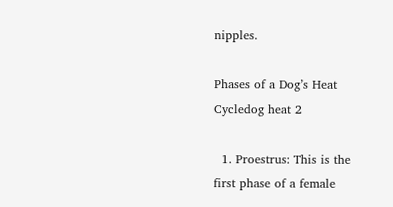nipples.

Phases of a Dog’s Heat Cycledog heat 2

  1. Proestrus: This is the first phase of a female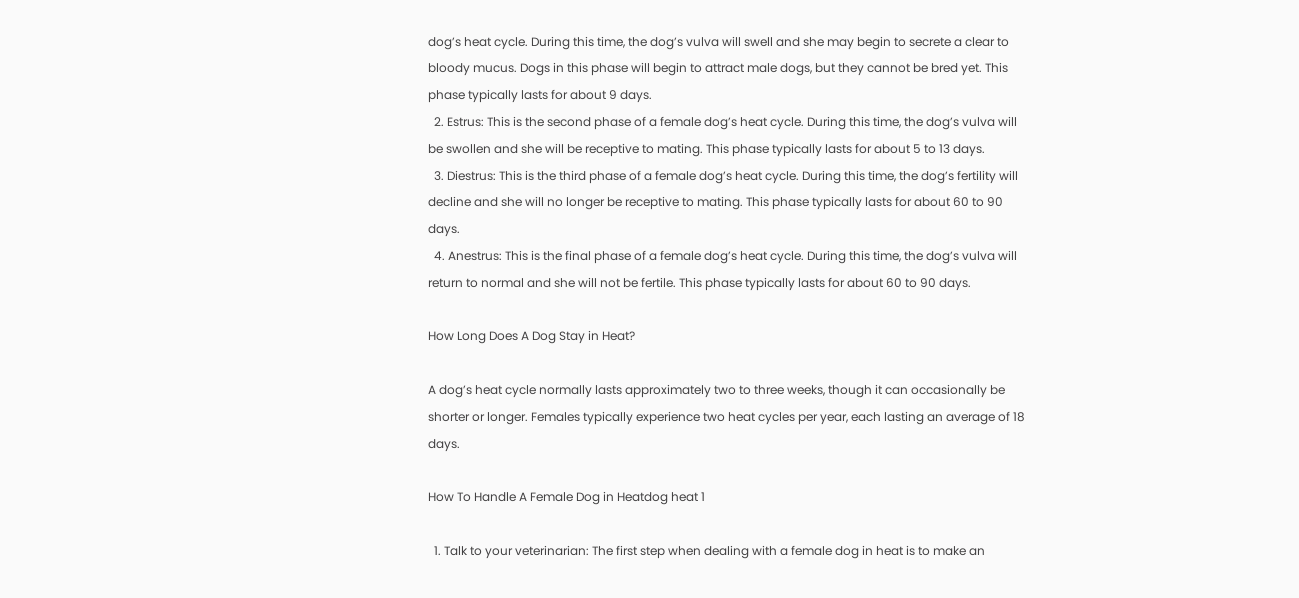dog’s heat cycle. During this time, the dog’s vulva will swell and she may begin to secrete a clear to bloody mucus. Dogs in this phase will begin to attract male dogs, but they cannot be bred yet. This phase typically lasts for about 9 days.
  2. Estrus: This is the second phase of a female dog’s heat cycle. During this time, the dog’s vulva will be swollen and she will be receptive to mating. This phase typically lasts for about 5 to 13 days.
  3. Diestrus: This is the third phase of a female dog’s heat cycle. During this time, the dog’s fertility will decline and she will no longer be receptive to mating. This phase typically lasts for about 60 to 90 days.
  4. Anestrus: This is the final phase of a female dog’s heat cycle. During this time, the dog’s vulva will return to normal and she will not be fertile. This phase typically lasts for about 60 to 90 days.

How Long Does A Dog Stay in Heat?

A dog’s heat cycle normally lasts approximately two to three weeks, though it can occasionally be shorter or longer. Females typically experience two heat cycles per year, each lasting an average of 18 days.

How To Handle A Female Dog in Heatdog heat 1

  1. Talk to your veterinarian: The first step when dealing with a female dog in heat is to make an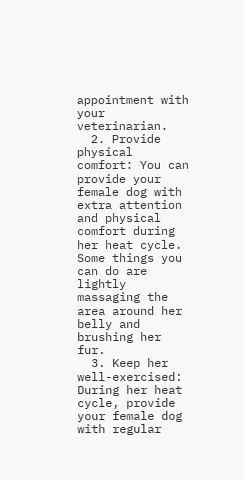appointment with your veterinarian.
  2. Provide physical comfort: You can provide your female dog with extra attention and physical comfort during her heat cycle. Some things you can do are lightly massaging the area around her belly and brushing her fur.
  3. Keep her well-exercised: During her heat cycle, provide your female dog with regular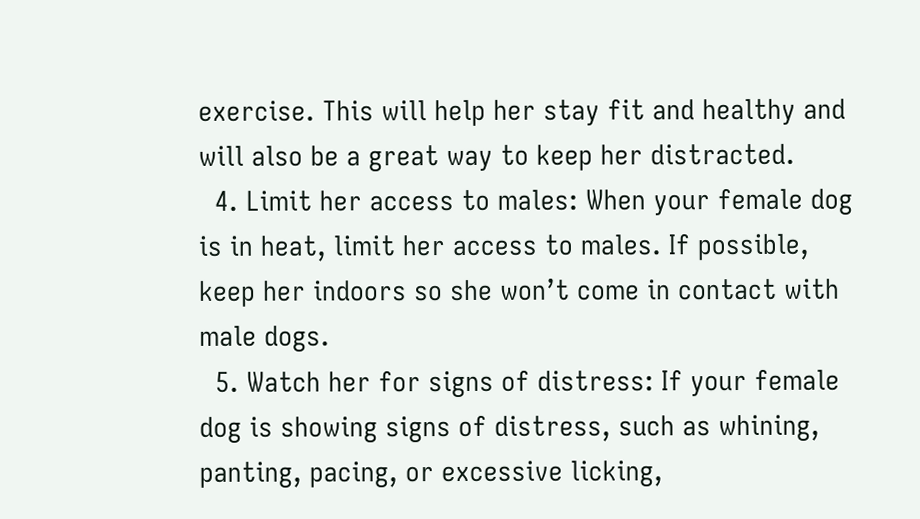exercise. This will help her stay fit and healthy and will also be a great way to keep her distracted.
  4. Limit her access to males: When your female dog is in heat, limit her access to males. If possible, keep her indoors so she won’t come in contact with male dogs.
  5. Watch her for signs of distress: If your female dog is showing signs of distress, such as whining, panting, pacing, or excessive licking,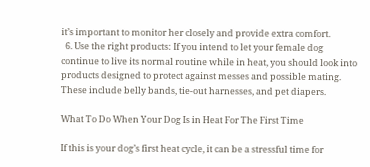it’s important to monitor her closely and provide extra comfort.
  6. Use the right products: If you intend to let your female dog continue to live its normal routine while in heat, you should look into products designed to protect against messes and possible mating. These include belly bands, tie-out harnesses, and pet diapers.

What To Do When Your Dog Is in Heat For The First Time

If this is your dog’s first heat cycle, it can be a stressful time for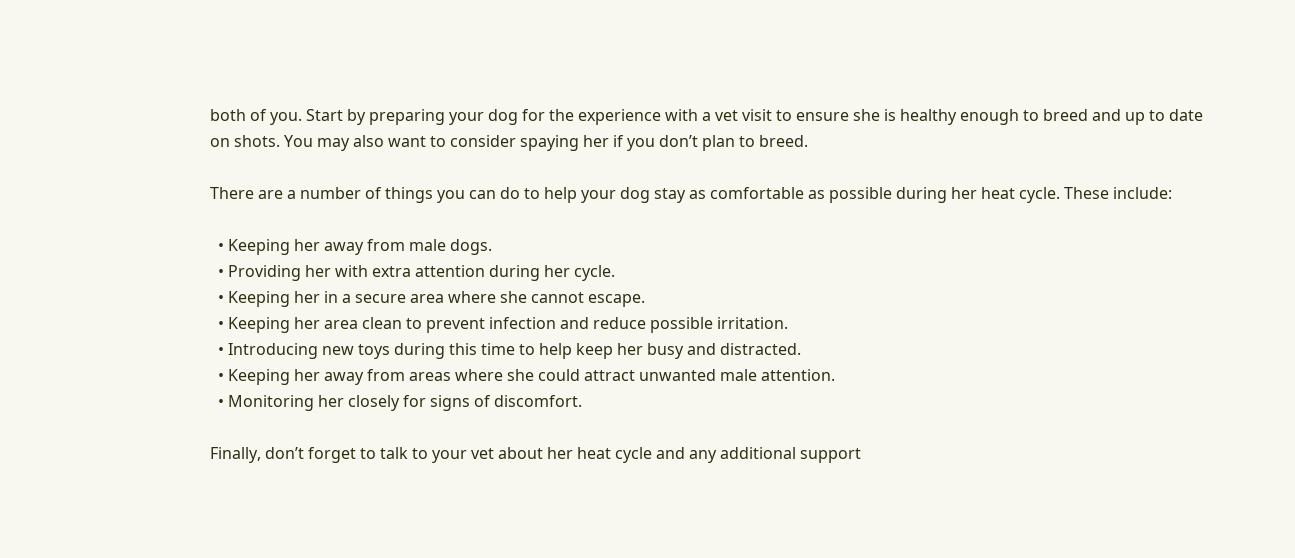both of you. Start by preparing your dog for the experience with a vet visit to ensure she is healthy enough to breed and up to date on shots. You may also want to consider spaying her if you don’t plan to breed.

There are a number of things you can do to help your dog stay as comfortable as possible during her heat cycle. These include:

  • Keeping her away from male dogs.
  • Providing her with extra attention during her cycle.
  • Keeping her in a secure area where she cannot escape.
  • Keeping her area clean to prevent infection and reduce possible irritation.
  • Introducing new toys during this time to help keep her busy and distracted.
  • Keeping her away from areas where she could attract unwanted male attention.
  • Monitoring her closely for signs of discomfort.

Finally, don’t forget to talk to your vet about her heat cycle and any additional support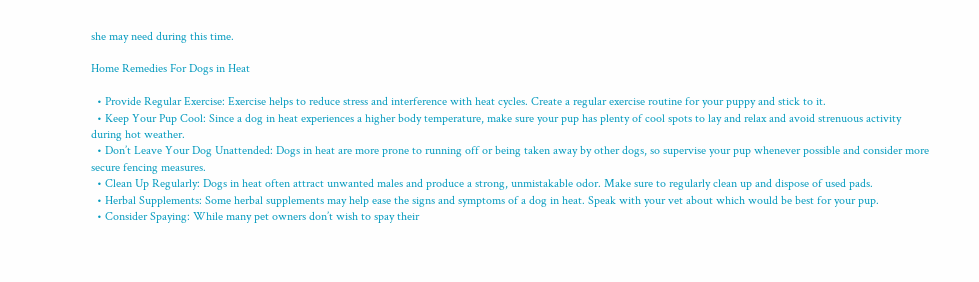she may need during this time.

Home Remedies For Dogs in Heat

  • Provide Regular Exercise: Exercise helps to reduce stress and interference with heat cycles. Create a regular exercise routine for your puppy and stick to it.
  • Keep Your Pup Cool: Since a dog in heat experiences a higher body temperature, make sure your pup has plenty of cool spots to lay and relax and avoid strenuous activity during hot weather.
  • Don’t Leave Your Dog Unattended: Dogs in heat are more prone to running off or being taken away by other dogs, so supervise your pup whenever possible and consider more secure fencing measures.
  • Clean Up Regularly: Dogs in heat often attract unwanted males and produce a strong, unmistakable odor. Make sure to regularly clean up and dispose of used pads.
  • Herbal Supplements: Some herbal supplements may help ease the signs and symptoms of a dog in heat. Speak with your vet about which would be best for your pup.
  • Consider Spaying: While many pet owners don’t wish to spay their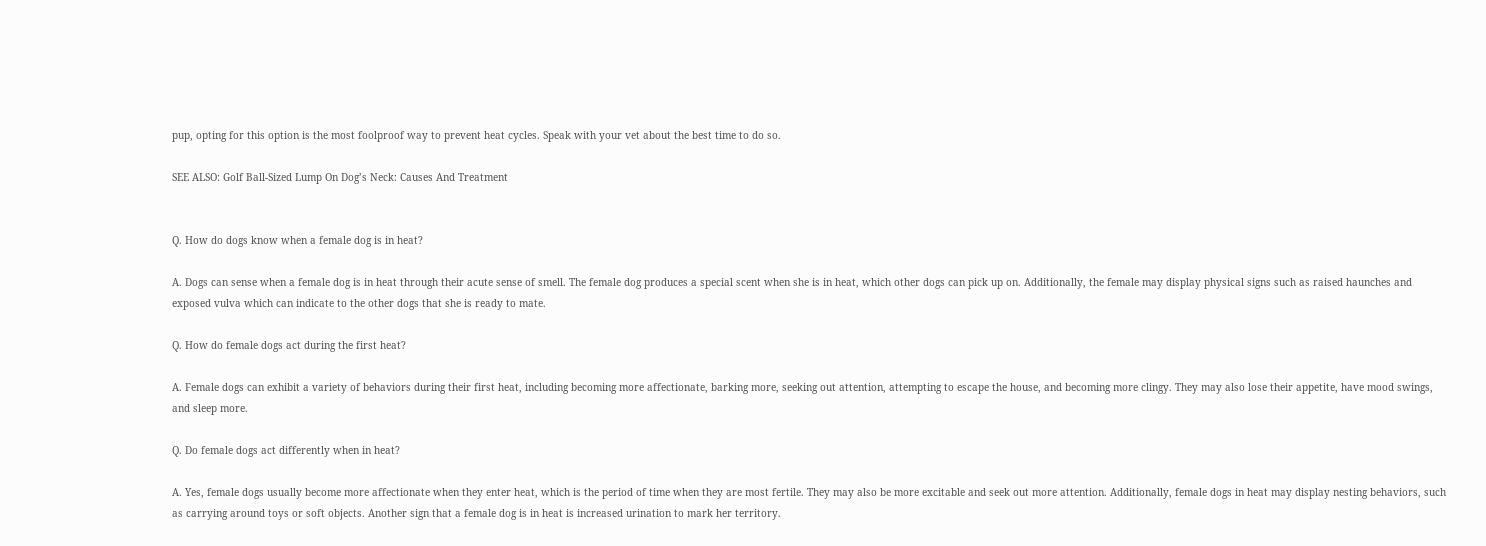pup, opting for this option is the most foolproof way to prevent heat cycles. Speak with your vet about the best time to do so.

SEE ALSO: Golf Ball-Sized Lump On Dog’s Neck: Causes And Treatment


Q. How do dogs know when a female dog is in heat?

A. Dogs can sense when a female dog is in heat through their acute sense of smell. The female dog produces a special scent when she is in heat, which other dogs can pick up on. Additionally, the female may display physical signs such as raised haunches and exposed vulva which can indicate to the other dogs that she is ready to mate.

Q. How do female dogs act during the first heat?

A. Female dogs can exhibit a variety of behaviors during their first heat, including becoming more affectionate, barking more, seeking out attention, attempting to escape the house, and becoming more clingy. They may also lose their appetite, have mood swings, and sleep more.

Q. Do female dogs act differently when in heat?

A. Yes, female dogs usually become more affectionate when they enter heat, which is the period of time when they are most fertile. They may also be more excitable and seek out more attention. Additionally, female dogs in heat may display nesting behaviors, such as carrying around toys or soft objects. Another sign that a female dog is in heat is increased urination to mark her territory.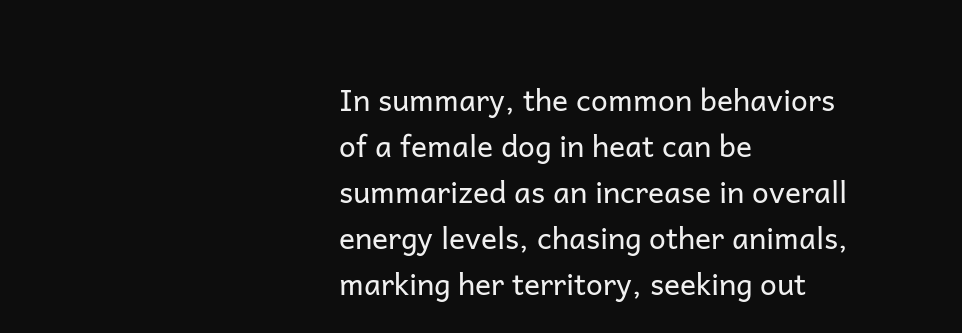In summary, the common behaviors of a female dog in heat can be summarized as an increase in overall energy levels, chasing other animals, marking her territory, seeking out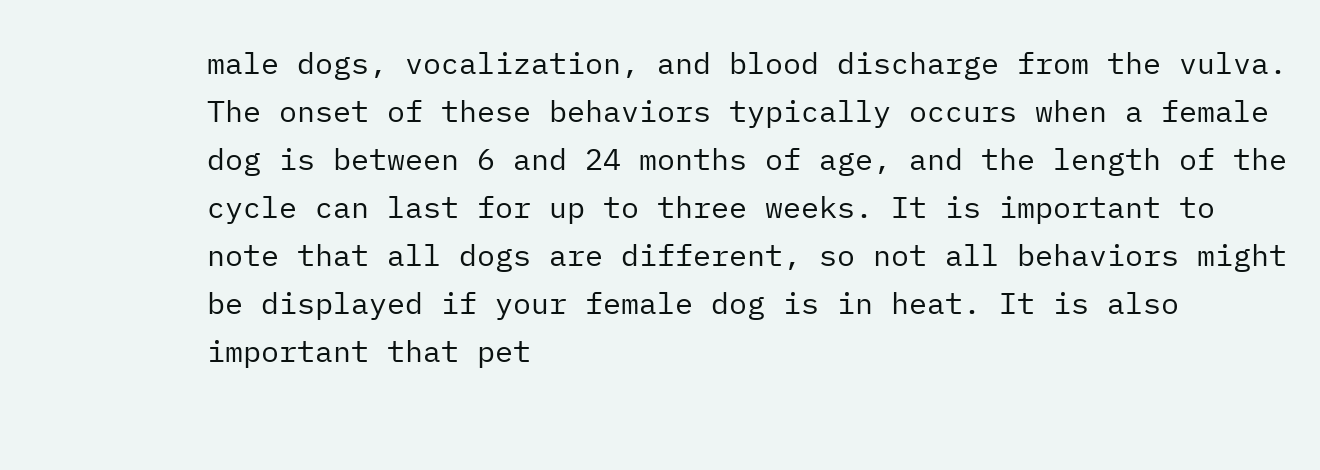male dogs, vocalization, and blood discharge from the vulva. The onset of these behaviors typically occurs when a female dog is between 6 and 24 months of age, and the length of the cycle can last for up to three weeks. It is important to note that all dogs are different, so not all behaviors might be displayed if your female dog is in heat. It is also important that pet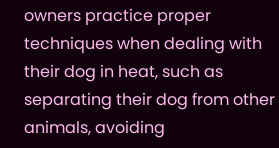owners practice proper techniques when dealing with their dog in heat, such as separating their dog from other animals, avoiding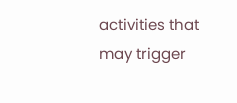activities that may trigger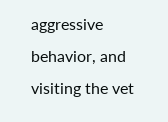aggressive behavior, and visiting the vet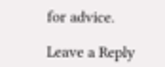for advice.

Leave a Reply